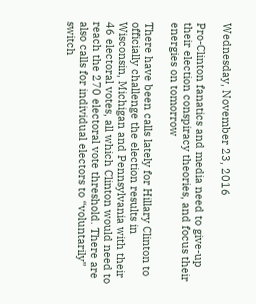Wednesday, November 23, 2016

Pro-Clinton fanatics and media need to give-up their election conspiracy theories, and focus their energies on tomorrow

There have been calls lately for Hillary Clinton to officially challenge the election results in Wisconsin, Michigan and Pennsylvania with their 46 electoral votes, all which Clinton would need to reach the 270 electoral vote threshold. There are also calls for individual electors to “voluntarily” switch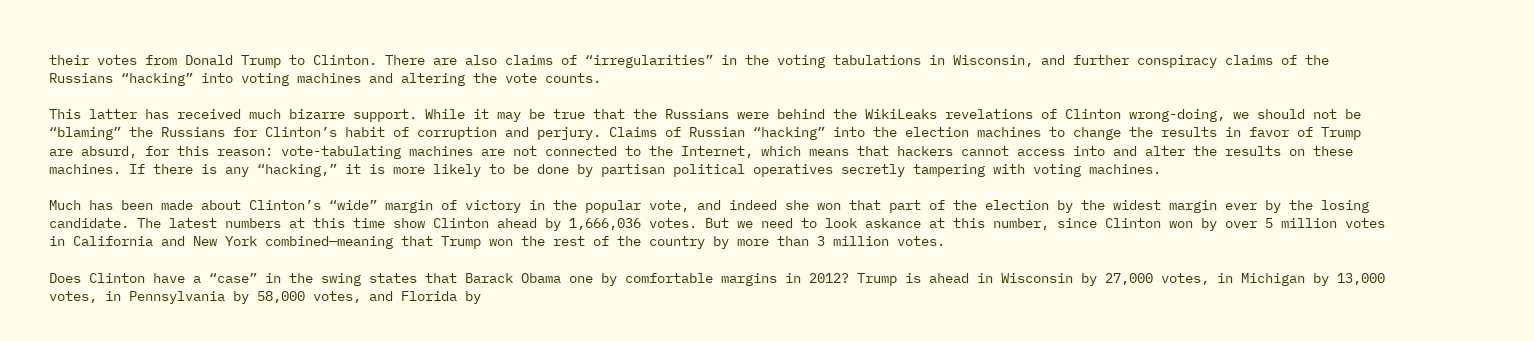their votes from Donald Trump to Clinton. There are also claims of “irregularities” in the voting tabulations in Wisconsin, and further conspiracy claims of the Russians “hacking” into voting machines and altering the vote counts.

This latter has received much bizarre support. While it may be true that the Russians were behind the WikiLeaks revelations of Clinton wrong-doing, we should not be “blaming” the Russians for Clinton’s habit of corruption and perjury. Claims of Russian “hacking” into the election machines to change the results in favor of Trump are absurd, for this reason: vote-tabulating machines are not connected to the Internet, which means that hackers cannot access into and alter the results on these machines. If there is any “hacking,” it is more likely to be done by partisan political operatives secretly tampering with voting machines.

Much has been made about Clinton’s “wide” margin of victory in the popular vote, and indeed she won that part of the election by the widest margin ever by the losing candidate. The latest numbers at this time show Clinton ahead by 1,666,036 votes. But we need to look askance at this number, since Clinton won by over 5 million votes in California and New York combined—meaning that Trump won the rest of the country by more than 3 million votes.

Does Clinton have a “case” in the swing states that Barack Obama one by comfortable margins in 2012? Trump is ahead in Wisconsin by 27,000 votes, in Michigan by 13,000 votes, in Pennsylvania by 58,000 votes, and Florida by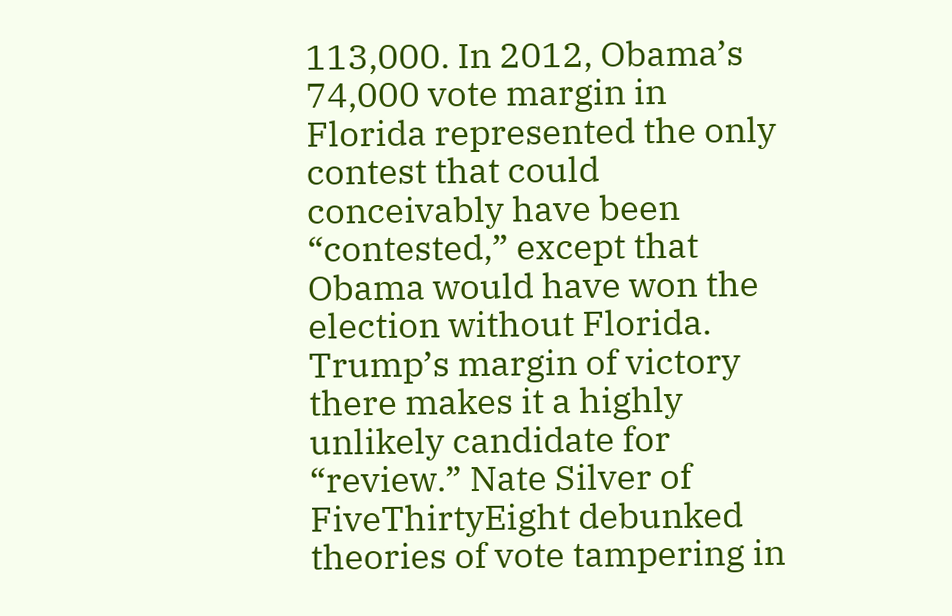113,000. In 2012, Obama’s 74,000 vote margin in Florida represented the only contest that could conceivably have been “contested,” except that Obama would have won the election without Florida. Trump’s margin of victory there makes it a highly unlikely candidate for “review.” Nate Silver of FiveThirtyEight debunked theories of vote tampering in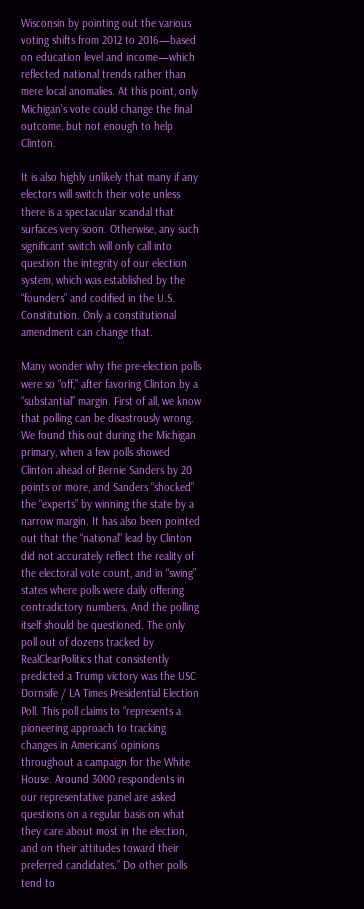Wisconsin by pointing out the various voting shifts from 2012 to 2016—based on education level and income—which reflected national trends rather than mere local anomalies. At this point, only Michigan’s vote could change the final outcome, but not enough to help Clinton.

It is also highly unlikely that many if any electors will switch their vote unless there is a spectacular scandal that surfaces very soon. Otherwise, any such significant switch will only call into question the integrity of our election system, which was established by the “founders” and codified in the U.S. Constitution. Only a constitutional amendment can change that.

Many wonder why the pre-election polls were so “off,” after favoring Clinton by a “substantial” margin. First of all, we know that polling can be disastrously wrong. We found this out during the Michigan primary, when a few polls showed Clinton ahead of Bernie Sanders by 20 points or more, and Sanders “shocked” the “experts” by winning the state by a narrow margin. It has also been pointed out that the “national” lead by Clinton did not accurately reflect the reality of the electoral vote count, and in “swing” states where polls were daily offering contradictory numbers. And the polling itself should be questioned. The only poll out of dozens tracked by RealClearPolitics that consistently predicted a Trump victory was the USC Dornsife / LA Times Presidential Election Poll. This poll claims to “represents a pioneering approach to tracking changes in Americans' opinions throughout a campaign for the White House. Around 3000 respondents in our representative panel are asked questions on a regular basis on what they care about most in the election, and on their attitudes toward their preferred candidates.” Do other polls tend to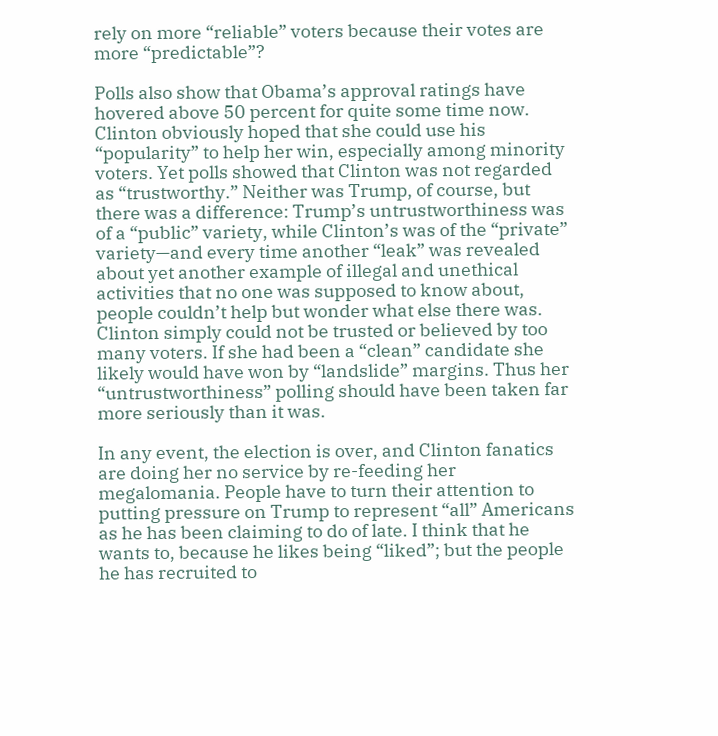rely on more “reliable” voters because their votes are more “predictable”?

Polls also show that Obama’s approval ratings have hovered above 50 percent for quite some time now. Clinton obviously hoped that she could use his “popularity” to help her win, especially among minority voters. Yet polls showed that Clinton was not regarded as “trustworthy.” Neither was Trump, of course, but there was a difference: Trump’s untrustworthiness was of a “public” variety, while Clinton’s was of the “private” variety—and every time another “leak” was revealed about yet another example of illegal and unethical activities that no one was supposed to know about, people couldn’t help but wonder what else there was. Clinton simply could not be trusted or believed by too many voters. If she had been a “clean” candidate she likely would have won by “landslide” margins. Thus her “untrustworthiness” polling should have been taken far more seriously than it was.

In any event, the election is over, and Clinton fanatics are doing her no service by re-feeding her megalomania. People have to turn their attention to putting pressure on Trump to represent “all” Americans as he has been claiming to do of late. I think that he wants to, because he likes being “liked”; but the people he has recruited to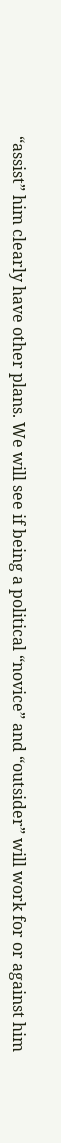“assist” him clearly have other plans. We will see if being a political “novice” and “outsider” will work for or against him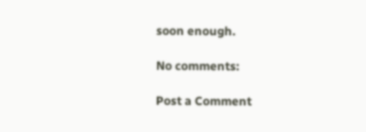soon enough.

No comments:

Post a Comment